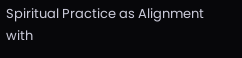Spiritual Practice as Alignment with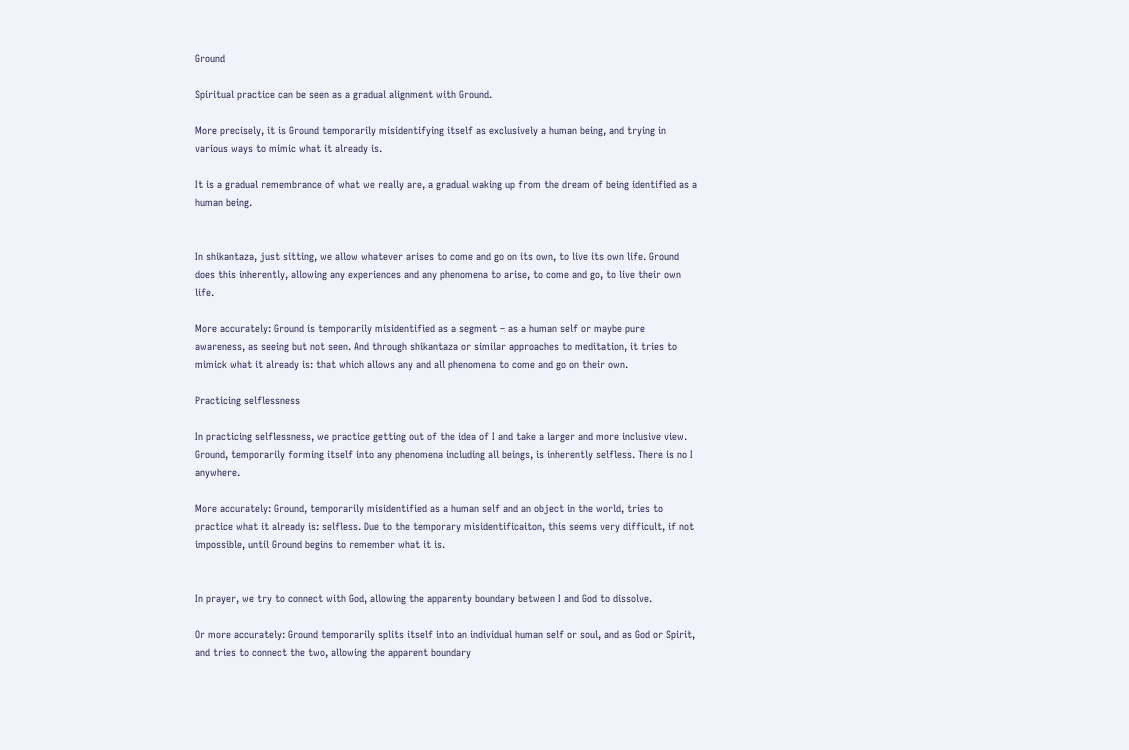Ground

Spiritual practice can be seen as a gradual alignment with Ground.

More precisely, it is Ground temporarily misidentifying itself as exclusively a human being, and trying in various ways to mimic what it already is.

It is a gradual remembrance of what we really are, a gradual waking up from the dream of being identified as a human being.


In shikantaza, just sitting, we allow whatever arises to come and go on its own, to live its own life. Ground does this inherently, allowing any experiences and any phenomena to arise, to come and go, to live their own life.

More accurately: Ground is temporarily misidentified as a segment – as a human self or maybe pure awareness, as seeing but not seen. And through shikantaza or similar approaches to meditation, it tries to mimick what it already is: that which allows any and all phenomena to come and go on their own.

Practicing selflessness

In practicing selflessness, we practice getting out of the idea of I and take a larger and more inclusive view. Ground, temporarily forming itself into any phenomena including all beings, is inherently selfless. There is no I anywhere.

More accurately: Ground, temporarily misidentified as a human self and an object in the world, tries to practice what it already is: selfless. Due to the temporary misidentificaiton, this seems very difficult, if not impossible, until Ground begins to remember what it is.


In prayer, we try to connect with God, allowing the apparenty boundary between I and God to dissolve.

Or more accurately: Ground temporarily splits itself into an individual human self or soul, and as God or Spirit, and tries to connect the two, allowing the apparent boundary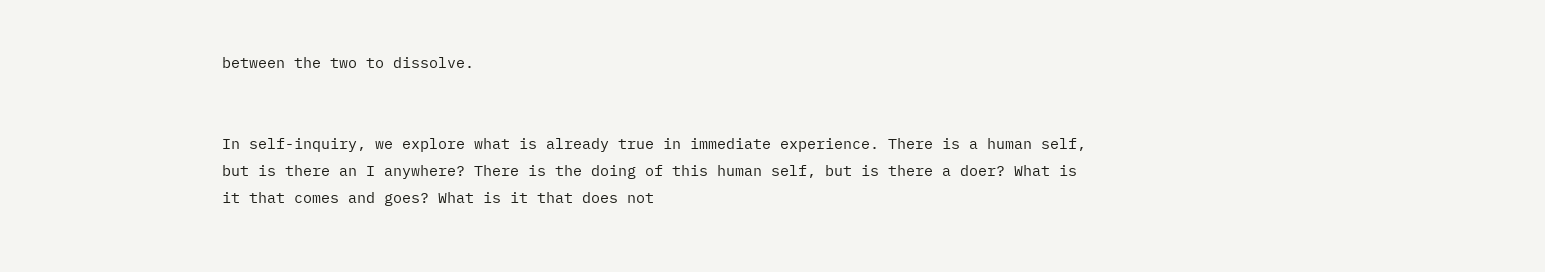between the two to dissolve.


In self-inquiry, we explore what is already true in immediate experience. There is a human self, but is there an I anywhere? There is the doing of this human self, but is there a doer? What is it that comes and goes? What is it that does not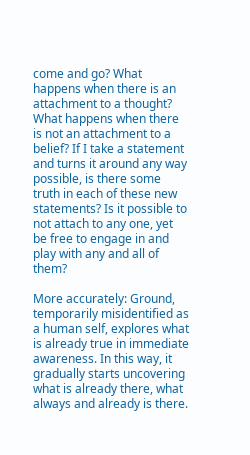come and go? What happens when there is an attachment to a thought? What happens when there is not an attachment to a belief? If I take a statement and turns it around any way possible, is there some truth in each of these new statements? Is it possible to not attach to any one, yet be free to engage in and play with any and all of them?

More accurately: Ground, temporarily misidentified as a human self, explores what is already true in immediate awareness. In this way, it gradually starts uncovering what is already there, what always and already is there.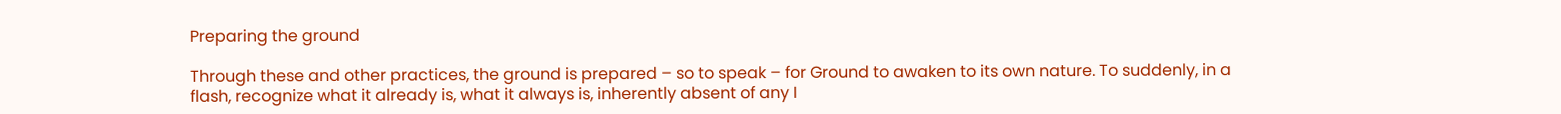Preparing the ground

Through these and other practices, the ground is prepared – so to speak – for Ground to awaken to its own nature. To suddenly, in a flash, recognize what it already is, what it always is, inherently absent of any I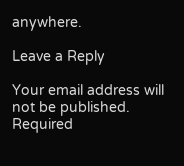anywhere.

Leave a Reply

Your email address will not be published. Required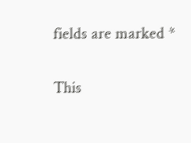fields are marked *

This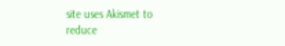site uses Akismet to reduce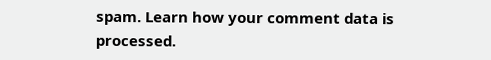spam. Learn how your comment data is processed.